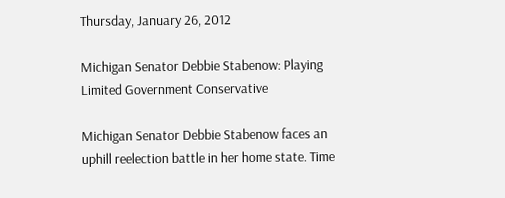Thursday, January 26, 2012

Michigan Senator Debbie Stabenow: Playing Limited Government Conservative

Michigan Senator Debbie Stabenow faces an uphill reelection battle in her home state. Time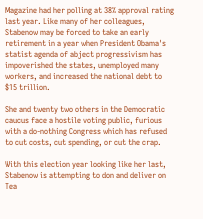Magazine had her polling at 38% approval rating last year. Like many of her colleagues, Stabenow may be forced to take an early retirement in a year when President Obama's statist agenda of abject progressivism has impoverished the states, unemployed many workers, and increased the national debt to $15 trillion.

She and twenty two others in the Democratic caucus face a hostile voting public, furious with a do-nothing Congress which has refused to cut costs, cut spending, or cut the crap.

With this election year looking like her last, Stabenow is attempting to don and deliver on Tea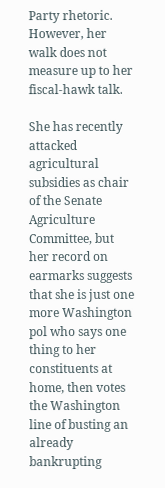Party rhetoric. However, her walk does not measure up to her fiscal-hawk talk.

She has recently attacked agricultural subsidies as chair of the Senate Agriculture Committee, but her record on earmarks suggests that she is just one more Washington pol who says one thing to her constituents at home, then votes the Washington line of busting an already bankrupting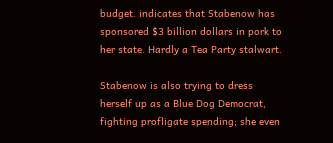budget. indicates that Stabenow has sponsored $3 billion dollars in pork to her state. Hardly a Tea Party stalwart.

Stabenow is also trying to dress herself up as a Blue Dog Democrat, fighting profligate spending; she even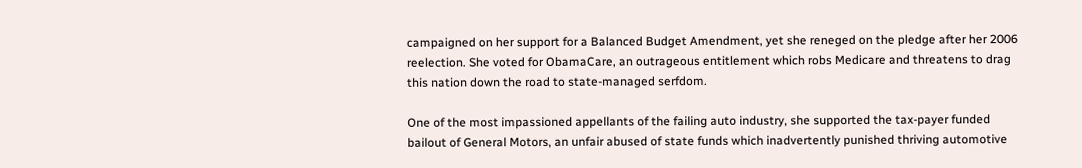campaigned on her support for a Balanced Budget Amendment, yet she reneged on the pledge after her 2006 reelection. She voted for ObamaCare, an outrageous entitlement which robs Medicare and threatens to drag this nation down the road to state-managed serfdom.

One of the most impassioned appellants of the failing auto industry, she supported the tax-payer funded bailout of General Motors, an unfair abused of state funds which inadvertently punished thriving automotive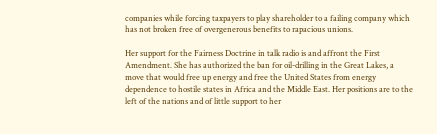companies while forcing taxpayers to play shareholder to a failing company which has not broken free of overgenerous benefits to rapacious unions.

Her support for the Fairness Doctrine in talk radio is and affront the First Amendment. She has authorized the ban for oil-drilling in the Great Lakes, a move that would free up energy and free the United States from energy dependence to hostile states in Africa and the Middle East. Her positions are to the left of the nations and of little support to her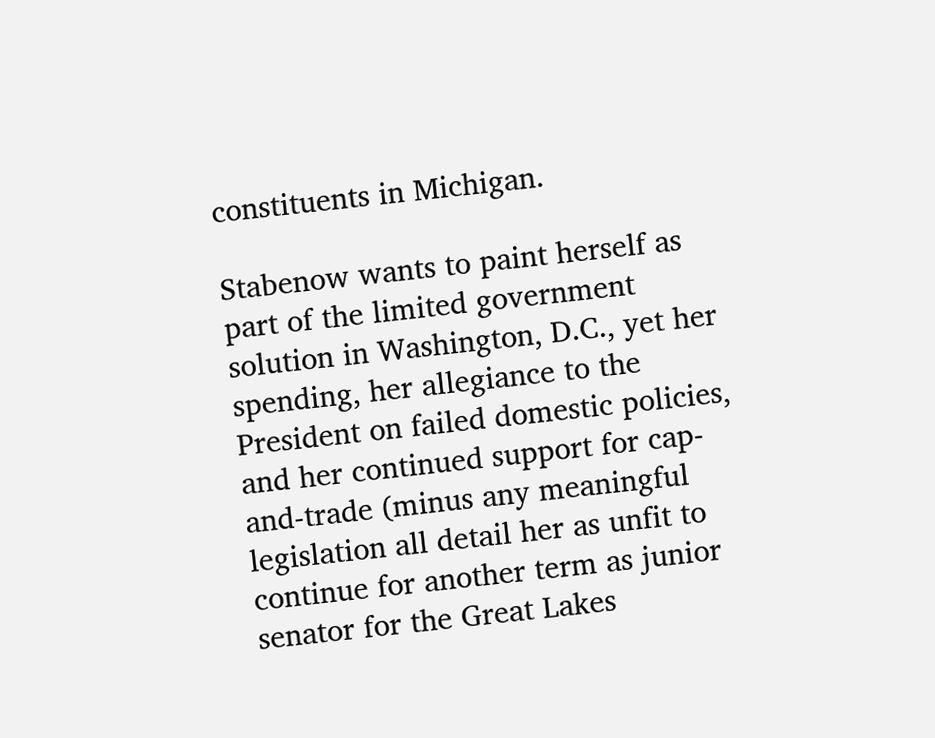constituents in Michigan.

Stabenow wants to paint herself as part of the limited government solution in Washington, D.C., yet her spending, her allegiance to the President on failed domestic policies, and her continued support for cap-and-trade (minus any meaningful legislation all detail her as unfit to continue for another term as junior senator for the Great Lakes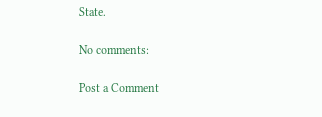State.

No comments:

Post a Comment